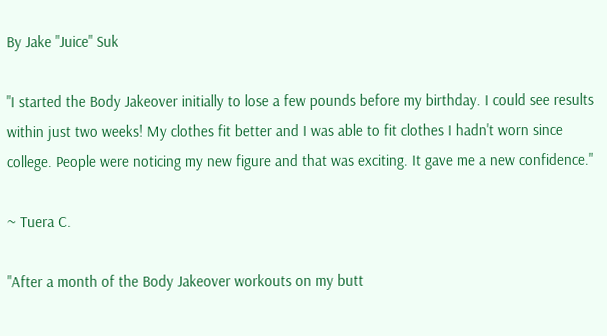By Jake "Juice" Suk

"I started the Body Jakeover initially to lose a few pounds before my birthday. I could see results within just two weeks! My clothes fit better and I was able to fit clothes I hadn't worn since college. People were noticing my new figure and that was exciting. It gave me a new confidence."

~ Tuera C.

"After a month of the Body Jakeover workouts on my butt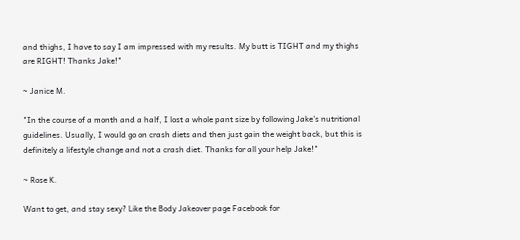and thighs, I have to say I am impressed with my results. My butt is TIGHT and my thighs are RIGHT! Thanks Jake!"

~ Janice M.

"In the course of a month and a half, I lost a whole pant size by following Jake's nutritional guidelines. Usually, I would go on crash diets and then just gain the weight back, but this is definitely a lifestyle change and not a crash diet. Thanks for all your help Jake!"

~ Rose K.

Want to get, and stay sexy? Like the Body Jakeover page Facebook for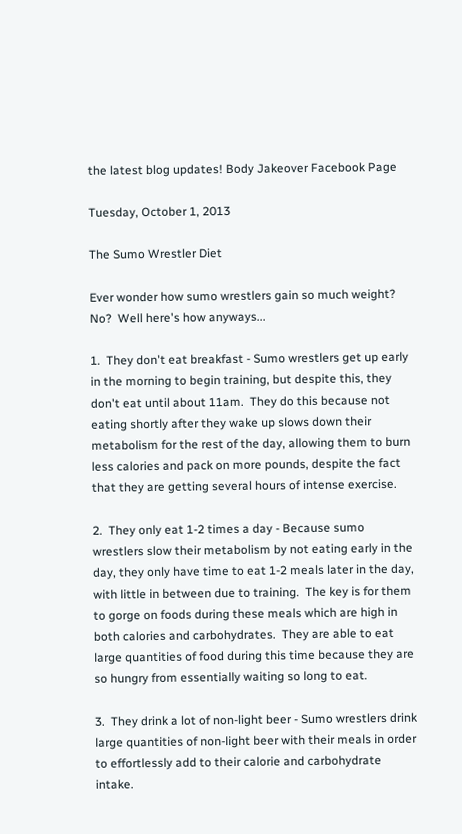the latest blog updates! Body Jakeover Facebook Page

Tuesday, October 1, 2013

The Sumo Wrestler Diet

Ever wonder how sumo wrestlers gain so much weight?  No?  Well here's how anyways...

1.  They don't eat breakfast - Sumo wrestlers get up early in the morning to begin training, but despite this, they don't eat until about 11am.  They do this because not eating shortly after they wake up slows down their metabolism for the rest of the day, allowing them to burn less calories and pack on more pounds, despite the fact that they are getting several hours of intense exercise.

2.  They only eat 1-2 times a day - Because sumo wrestlers slow their metabolism by not eating early in the day, they only have time to eat 1-2 meals later in the day, with little in between due to training.  The key is for them to gorge on foods during these meals which are high in both calories and carbohydrates.  They are able to eat large quantities of food during this time because they are so hungry from essentially waiting so long to eat.

3.  They drink a lot of non-light beer - Sumo wrestlers drink large quantities of non-light beer with their meals in order to effortlessly add to their calorie and carbohydrate intake.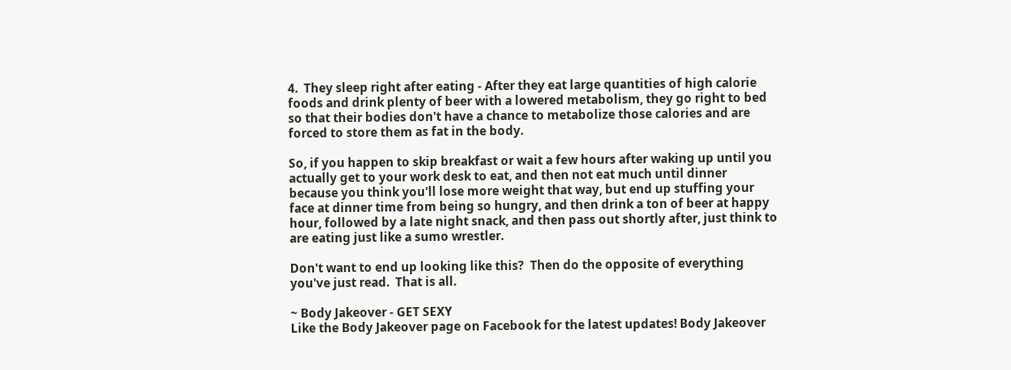4.  They sleep right after eating - After they eat large quantities of high calorie foods and drink plenty of beer with a lowered metabolism, they go right to bed so that their bodies don't have a chance to metabolize those calories and are forced to store them as fat in the body.

So, if you happen to skip breakfast or wait a few hours after waking up until you actually get to your work desk to eat, and then not eat much until dinner because you think you'll lose more weight that way, but end up stuffing your face at dinner time from being so hungry, and then drink a ton of beer at happy hour, followed by a late night snack, and then pass out shortly after, just think to are eating just like a sumo wrestler.

Don't want to end up looking like this?  Then do the opposite of everything you've just read.  That is all.

~ Body Jakeover - GET SEXY
Like the Body Jakeover page on Facebook for the latest updates! Body Jakeover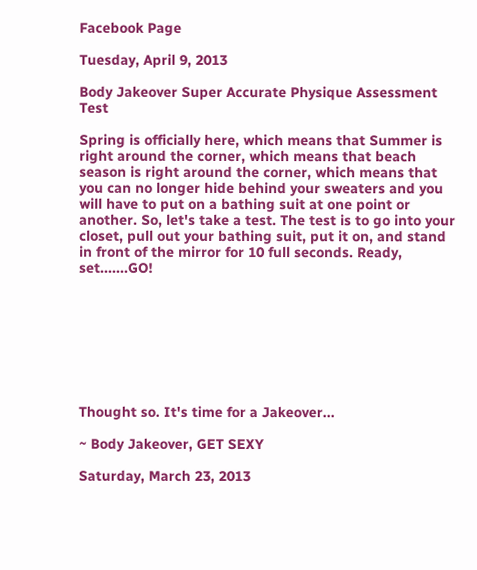Facebook Page

Tuesday, April 9, 2013

Body Jakeover Super Accurate Physique Assessment Test

Spring is officially here, which means that Summer is right around the corner, which means that beach season is right around the corner, which means that you can no longer hide behind your sweaters and you will have to put on a bathing suit at one point or another. So, let's take a test. The test is to go into your closet, pull out your bathing suit, put it on, and stand in front of the mirror for 10 full seconds. Ready, set.......GO!








Thought so. It's time for a Jakeover...

~ Body Jakeover, GET SEXY

Saturday, March 23, 2013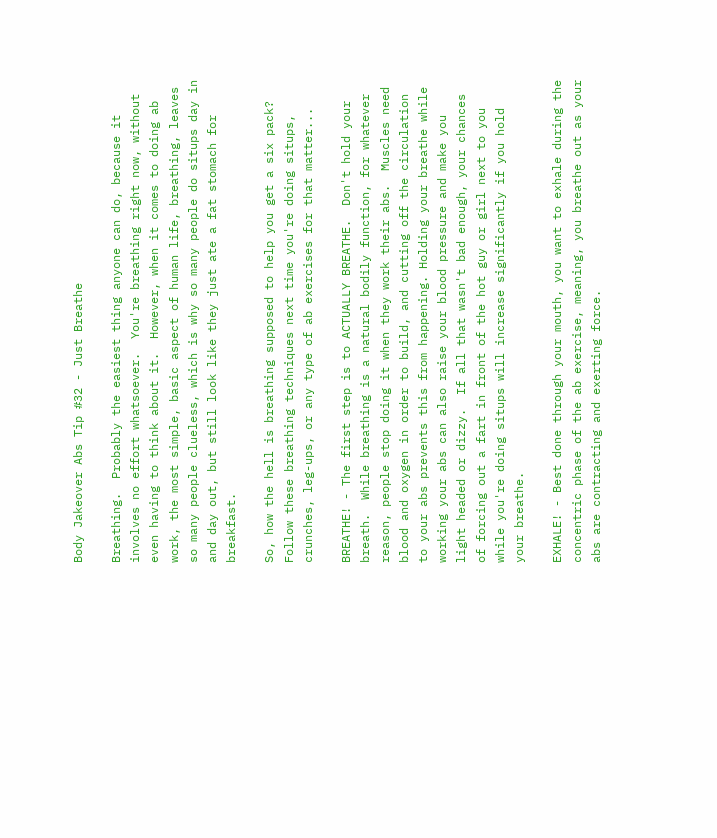Body Jakeover Abs Tip #32 - Just Breathe

Breathing.  Probably the easiest thing anyone can do, because it involves no effort whatsoever.  You're breathing right now, without even having to think about it.  However, when it comes to doing ab work, the most simple, basic aspect of human life, breathing, leaves so many people clueless, which is why so many people do situps day in and day out, but still look like they just ate a fat stomach for breakfast.

So, how the hell is breathing supposed to help you get a six pack?  Follow these breathing techniques next time you're doing situps, crunches, leg-ups, or any type of ab exercises for that matter...

BREATHE! - The first step is to ACTUALLY BREATHE.  Don't hold your breath.  While breathing is a natural bodily function, for whatever reason, people stop doing it when they work their abs.  Muscles need blood and oxygen in order to build, and cutting off the circulation to your abs prevents this from happening. Holding your breathe while working your abs can also raise your blood pressure and make you light headed or dizzy.  If all that wasn't bad enough, your chances of forcing out a fart in front of the hot guy or girl next to you while you're doing situps will increase significantly if you hold your breathe.

EXHALE! - Best done through your mouth, you want to exhale during the concentric phase of the ab exercise, meaning, you breathe out as your abs are contracting and exerting force.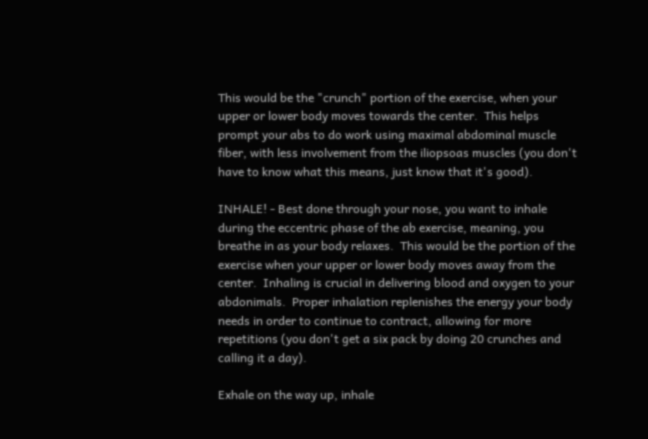This would be the "crunch" portion of the exercise, when your upper or lower body moves towards the center.  This helps prompt your abs to do work using maximal abdominal muscle fiber, with less involvement from the iliopsoas muscles (you don't have to know what this means, just know that it's good).

INHALE! - Best done through your nose, you want to inhale during the eccentric phase of the ab exercise, meaning, you breathe in as your body relaxes.  This would be the portion of the exercise when your upper or lower body moves away from the center.  Inhaling is crucial in delivering blood and oxygen to your abdonimals.  Proper inhalation replenishes the energy your body needs in order to continue to contract, allowing for more repetitions (you don't get a six pack by doing 20 crunches and calling it a day).

Exhale on the way up, inhale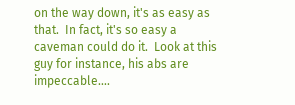on the way down, it's as easy as that.  In fact, it's so easy a caveman could do it.  Look at this guy for instance, his abs are impeccable....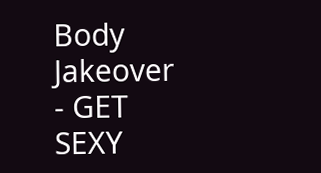Body Jakeover - GET SEXY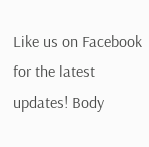Like us on Facebook for the latest updates! Body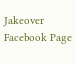Jakeover Facebook Page